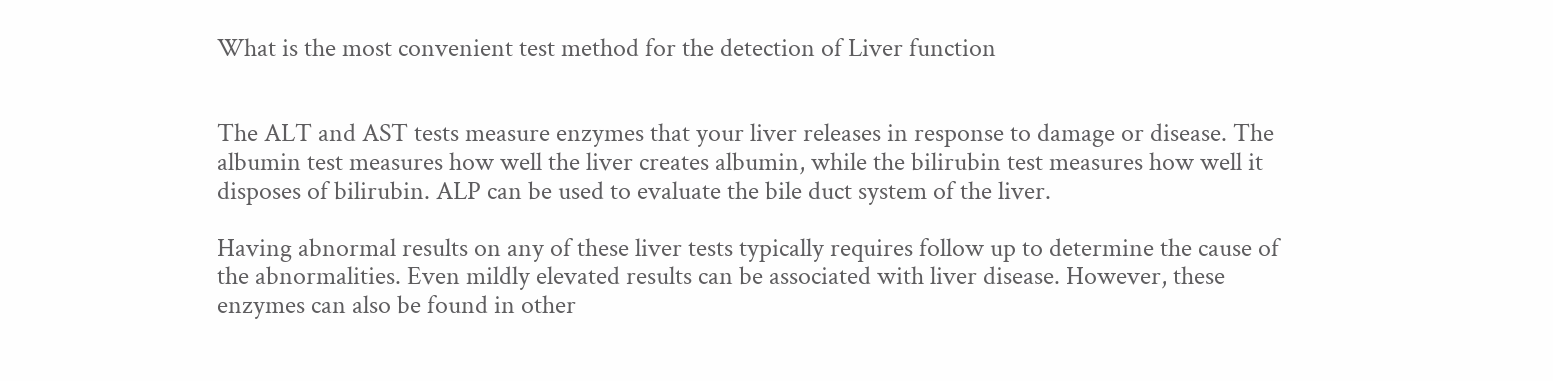What is the most convenient test method for the detection of Liver function


The ALT and AST tests measure enzymes that your liver releases in response to damage or disease. The albumin test measures how well the liver creates albumin, while the bilirubin test measures how well it disposes of bilirubin. ALP can be used to evaluate the bile duct system of the liver.

Having abnormal results on any of these liver tests typically requires follow up to determine the cause of the abnormalities. Even mildly elevated results can be associated with liver disease. However, these enzymes can also be found in other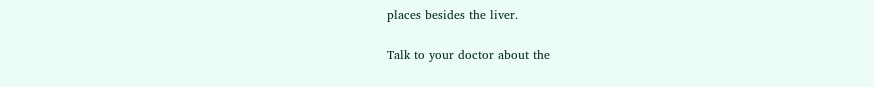places besides the liver.

Talk to your doctor about the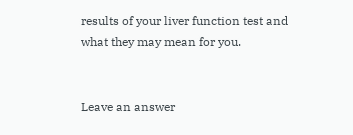results of your liver function test and what they may mean for you.


Leave an answer